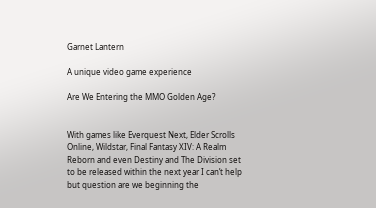Garnet Lantern

A unique video game experience

Are We Entering the MMO Golden Age?


With games like Everquest Next, Elder Scrolls Online, Wildstar, Final Fantasy XIV: A Realm Reborn and even Destiny and The Division set to be released within the next year I can’t help but question are we beginning the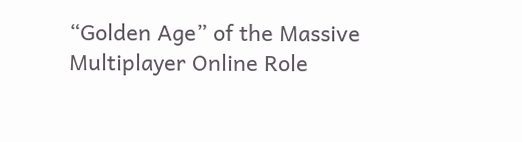“Golden Age” of the Massive Multiplayer Online Role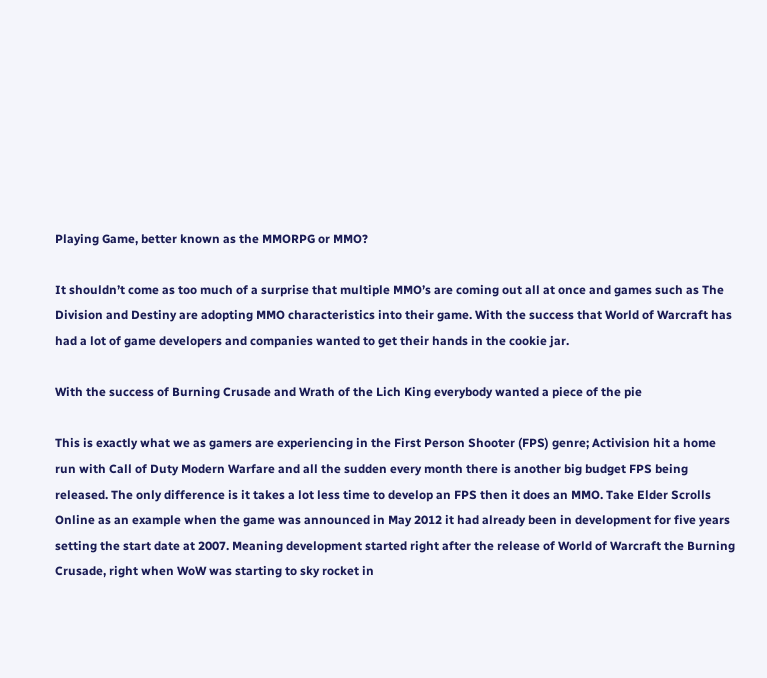Playing Game, better known as the MMORPG or MMO?

It shouldn’t come as too much of a surprise that multiple MMO’s are coming out all at once and games such as The Division and Destiny are adopting MMO characteristics into their game. With the success that World of Warcraft has had a lot of game developers and companies wanted to get their hands in the cookie jar.

With the success of Burning Crusade and Wrath of the Lich King everybody wanted a piece of the pie

This is exactly what we as gamers are experiencing in the First Person Shooter (FPS) genre; Activision hit a home run with Call of Duty Modern Warfare and all the sudden every month there is another big budget FPS being released. The only difference is it takes a lot less time to develop an FPS then it does an MMO. Take Elder Scrolls Online as an example when the game was announced in May 2012 it had already been in development for five years setting the start date at 2007. Meaning development started right after the release of World of Warcraft the Burning Crusade, right when WoW was starting to sky rocket in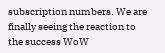subscription numbers. We are finally seeing the reaction to the success WoW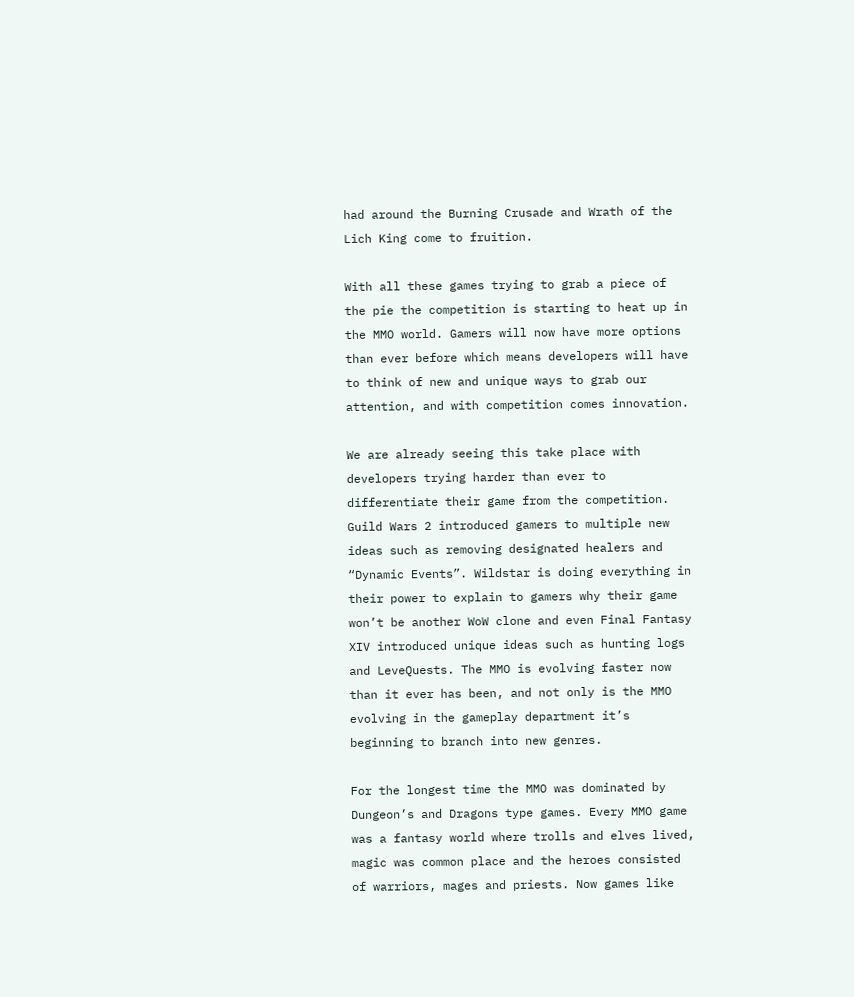had around the Burning Crusade and Wrath of the Lich King come to fruition.

With all these games trying to grab a piece of the pie the competition is starting to heat up in the MMO world. Gamers will now have more options than ever before which means developers will have to think of new and unique ways to grab our attention, and with competition comes innovation.

We are already seeing this take place with developers trying harder than ever to differentiate their game from the competition. Guild Wars 2 introduced gamers to multiple new ideas such as removing designated healers and “Dynamic Events”. Wildstar is doing everything in their power to explain to gamers why their game won’t be another WoW clone and even Final Fantasy XIV introduced unique ideas such as hunting logs and LeveQuests. The MMO is evolving faster now than it ever has been, and not only is the MMO evolving in the gameplay department it’s beginning to branch into new genres.

For the longest time the MMO was dominated by Dungeon’s and Dragons type games. Every MMO game was a fantasy world where trolls and elves lived, magic was common place and the heroes consisted of warriors, mages and priests. Now games like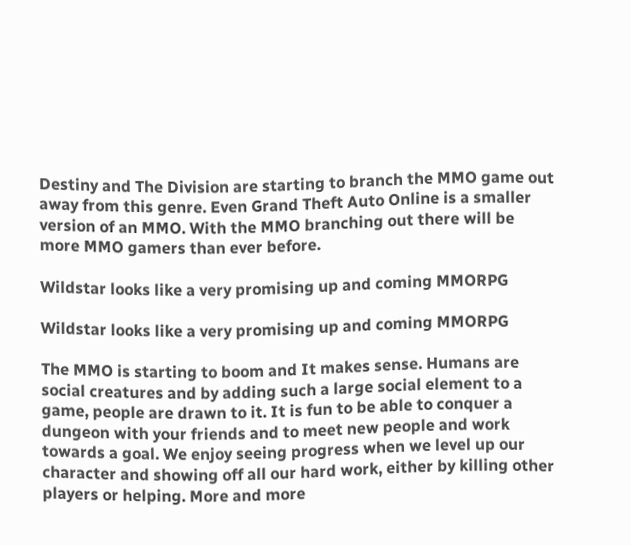Destiny and The Division are starting to branch the MMO game out away from this genre. Even Grand Theft Auto Online is a smaller version of an MMO. With the MMO branching out there will be more MMO gamers than ever before.

Wildstar looks like a very promising up and coming MMORPG

Wildstar looks like a very promising up and coming MMORPG

The MMO is starting to boom and It makes sense. Humans are social creatures and by adding such a large social element to a game, people are drawn to it. It is fun to be able to conquer a dungeon with your friends and to meet new people and work towards a goal. We enjoy seeing progress when we level up our character and showing off all our hard work, either by killing other players or helping. More and more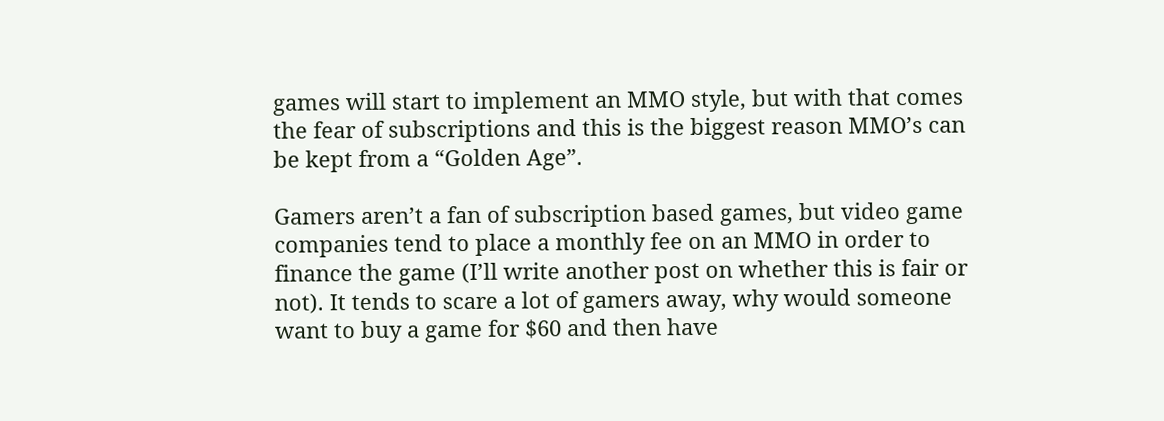games will start to implement an MMO style, but with that comes the fear of subscriptions and this is the biggest reason MMO’s can be kept from a “Golden Age”.

Gamers aren’t a fan of subscription based games, but video game companies tend to place a monthly fee on an MMO in order to finance the game (I’ll write another post on whether this is fair or not). It tends to scare a lot of gamers away, why would someone want to buy a game for $60 and then have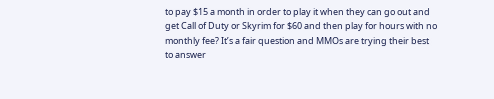to pay $15 a month in order to play it when they can go out and get Call of Duty or Skyrim for $60 and then play for hours with no monthly fee? It’s a fair question and MMOs are trying their best to answer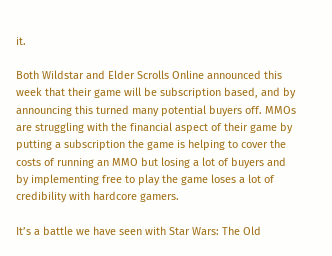it.

Both Wildstar and Elder Scrolls Online announced this week that their game will be subscription based, and by announcing this turned many potential buyers off. MMOs are struggling with the financial aspect of their game by putting a subscription the game is helping to cover the costs of running an MMO but losing a lot of buyers and by implementing free to play the game loses a lot of credibility with hardcore gamers.

It’s a battle we have seen with Star Wars: The Old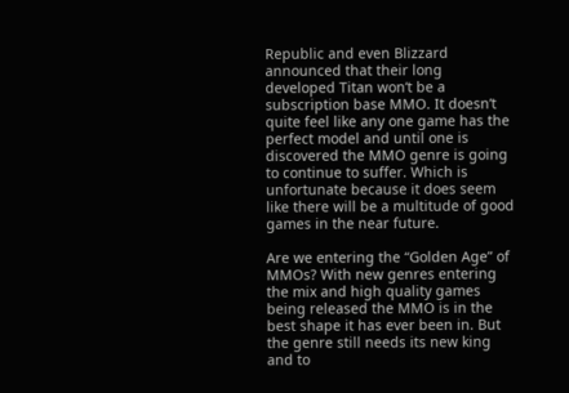Republic and even Blizzard announced that their long developed Titan won’t be a subscription base MMO. It doesn’t quite feel like any one game has the perfect model and until one is discovered the MMO genre is going to continue to suffer. Which is unfortunate because it does seem like there will be a multitude of good games in the near future.

Are we entering the “Golden Age” of MMOs? With new genres entering the mix and high quality games being released the MMO is in the best shape it has ever been in. But the genre still needs its new king and to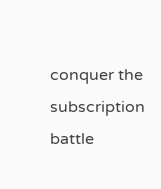conquer the subscription battle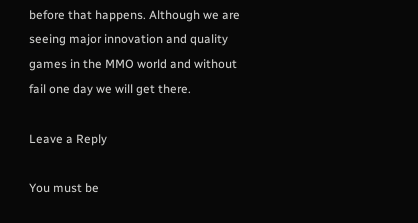before that happens. Although we are seeing major innovation and quality games in the MMO world and without fail one day we will get there.

Leave a Reply

You must be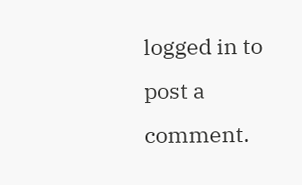logged in to post a comment.